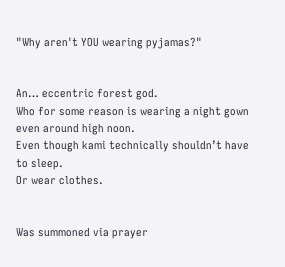"Why aren't YOU wearing pyjamas?"


An… eccentric forest god.
Who for some reason is wearing a night gown even around high noon.
Even though kami technically shouldn’t have to sleep.
Or wear clothes.


Was summoned via prayer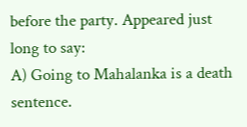before the party. Appeared just long to say:
A) Going to Mahalanka is a death sentence.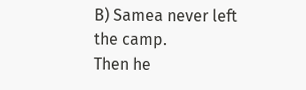B) Samea never left the camp.
Then he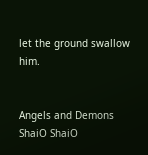let the ground swallow him.


Angels and Demons ShaiO ShaiO